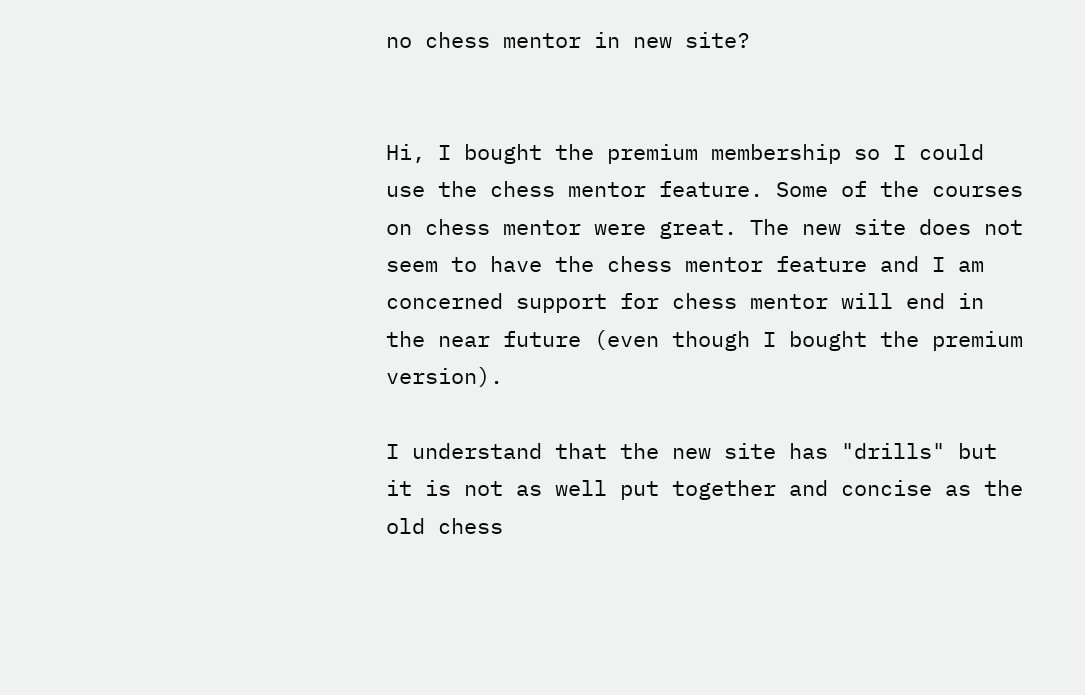no chess mentor in new site?


Hi, I bought the premium membership so I could use the chess mentor feature. Some of the courses on chess mentor were great. The new site does not seem to have the chess mentor feature and I am concerned support for chess mentor will end in the near future (even though I bought the premium version).

I understand that the new site has "drills" but it is not as well put together and concise as the old chess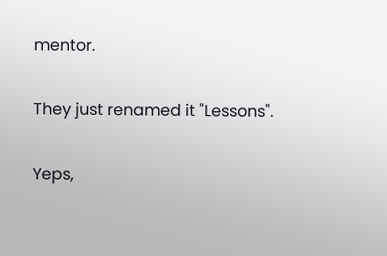mentor.


They just renamed it "Lessons".


Yeps,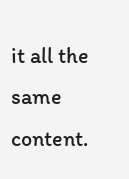it all the same content.